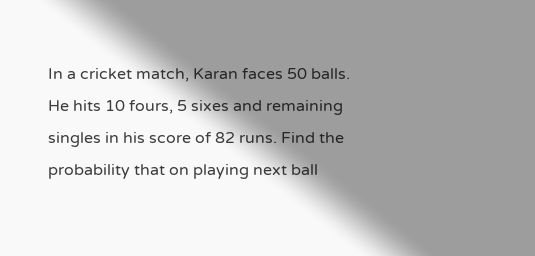In a cricket match, Karan faces 50 balls. He hits 10 fours, 5 sixes and remaining singles in his score of 82 runs. Find the probability that on playing next ball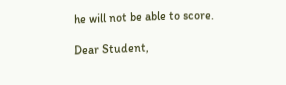he will not be able to score.

Dear Student,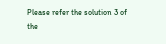Please refer the solution 3 of the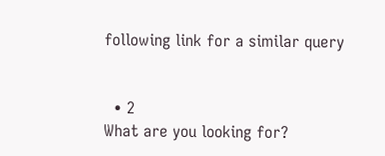following link for a similar query


  • 2
What are you looking for?